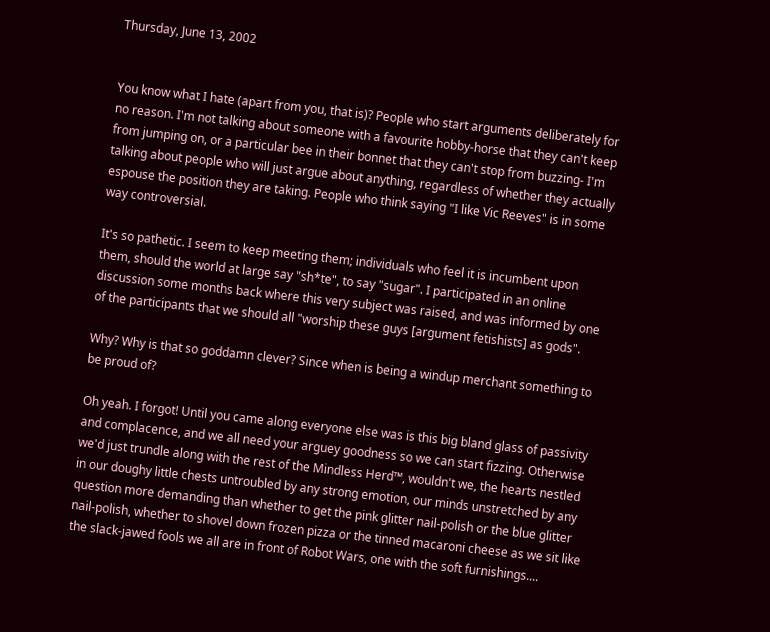Thursday, June 13, 2002


You know what I hate (apart from you, that is)? People who start arguments deliberately for no reason. I'm not talking about someone with a favourite hobby-horse that they can't keep from jumping on, or a particular bee in their bonnet that they can't stop from buzzing- I'm talking about people who will just argue about anything, regardless of whether they actually espouse the position they are taking. People who think saying "I like Vic Reeves" is in some way controversial.

It's so pathetic. I seem to keep meeting them; individuals who feel it is incumbent upon them, should the world at large say "sh*te", to say "sugar". I participated in an online discussion some months back where this very subject was raised, and was informed by one of the participants that we should all "worship these guys [argument fetishists] as gods".

Why? Why is that so goddamn clever? Since when is being a windup merchant something to be proud of?

Oh yeah. I forgot! Until you came along everyone else was is this big bland glass of passivity and complacence, and we all need your arguey goodness so we can start fizzing. Otherwise we'd just trundle along with the rest of the Mindless Herd™, wouldn't we, the hearts nestled in our doughy little chests untroubled by any strong emotion, our minds unstretched by any question more demanding than whether to get the pink glitter nail-polish or the blue glitter nail-polish, whether to shovel down frozen pizza or the tinned macaroni cheese as we sit like the slack-jawed fools we all are in front of Robot Wars, one with the soft furnishings....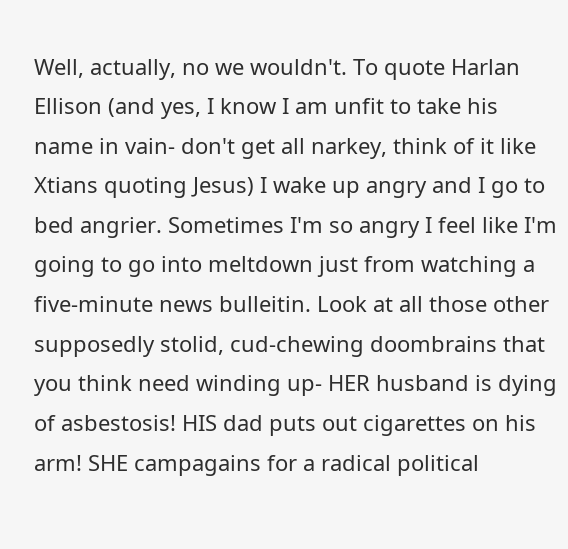Well, actually, no we wouldn't. To quote Harlan Ellison (and yes, I know I am unfit to take his name in vain- don't get all narkey, think of it like Xtians quoting Jesus) I wake up angry and I go to bed angrier. Sometimes I'm so angry I feel like I'm going to go into meltdown just from watching a five-minute news bulleitin. Look at all those other supposedly stolid, cud-chewing doombrains that you think need winding up- HER husband is dying of asbestosis! HIS dad puts out cigarettes on his arm! SHE campagains for a radical political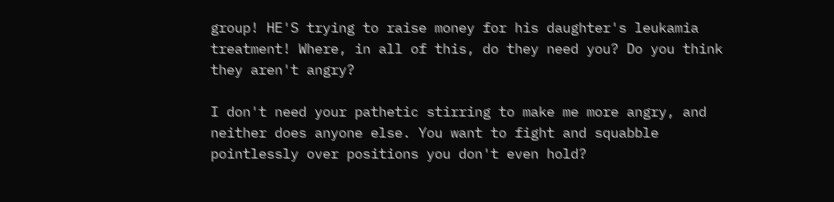group! HE'S trying to raise money for his daughter's leukamia treatment! Where, in all of this, do they need you? Do you think they aren't angry?

I don't need your pathetic stirring to make me more angry, and neither does anyone else. You want to fight and squabble pointlessly over positions you don't even hold?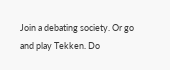Join a debating society. Or go and play Tekken. Do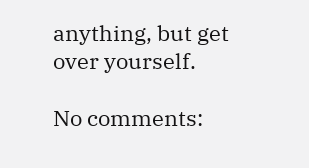anything, but get over yourself.

No comments: